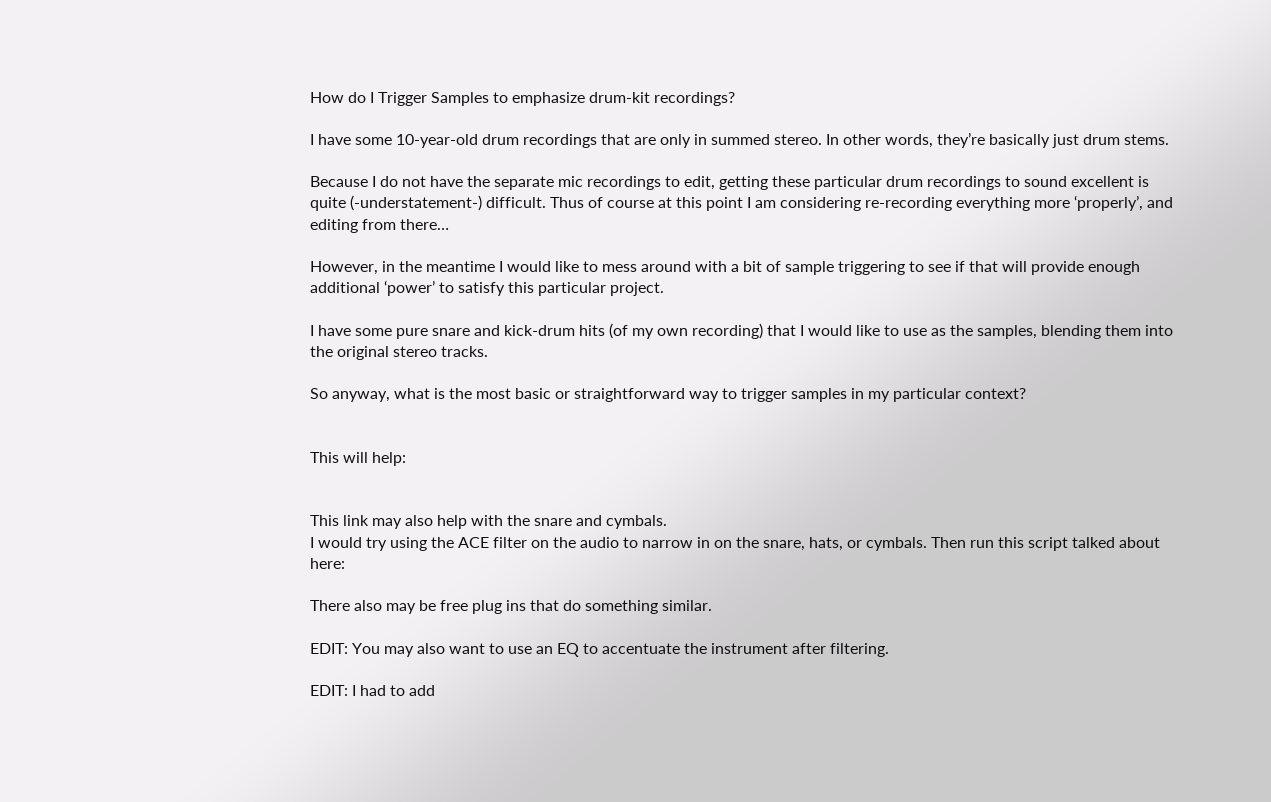How do I Trigger Samples to emphasize drum-kit recordings?

I have some 10-year-old drum recordings that are only in summed stereo. In other words, they’re basically just drum stems.

Because I do not have the separate mic recordings to edit, getting these particular drum recordings to sound excellent is quite (-understatement-) difficult. Thus of course at this point I am considering re-recording everything more ‘properly’, and editing from there…

However, in the meantime I would like to mess around with a bit of sample triggering to see if that will provide enough additional ‘power’ to satisfy this particular project.

I have some pure snare and kick-drum hits (of my own recording) that I would like to use as the samples, blending them into the original stereo tracks.

So anyway, what is the most basic or straightforward way to trigger samples in my particular context?


This will help:


This link may also help with the snare and cymbals.
I would try using the ACE filter on the audio to narrow in on the snare, hats, or cymbals. Then run this script talked about here:

There also may be free plug ins that do something similar.

EDIT: You may also want to use an EQ to accentuate the instrument after filtering.

EDIT: I had to add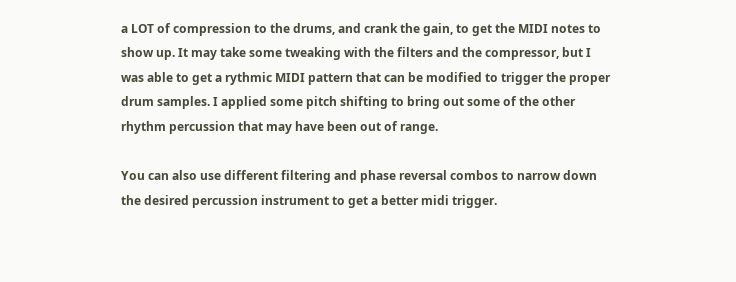a LOT of compression to the drums, and crank the gain, to get the MIDI notes to show up. It may take some tweaking with the filters and the compressor, but I was able to get a rythmic MIDI pattern that can be modified to trigger the proper drum samples. I applied some pitch shifting to bring out some of the other rhythm percussion that may have been out of range.

You can also use different filtering and phase reversal combos to narrow down the desired percussion instrument to get a better midi trigger.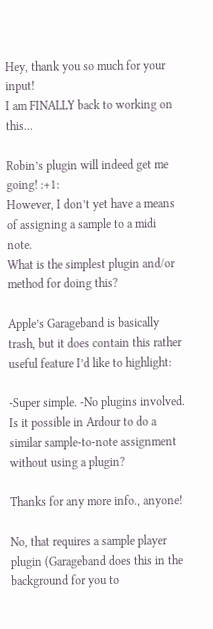Hey, thank you so much for your input!
I am FINALLY back to working on this…

Robin’s plugin will indeed get me going! :+1:
However, I don’t yet have a means of assigning a sample to a midi note.
What is the simplest plugin and/or method for doing this?

Apple’s Garageband is basically trash, but it does contain this rather useful feature I’d like to highlight:

-Super simple. -No plugins involved.
Is it possible in Ardour to do a similar sample-to-note assignment without using a plugin?

Thanks for any more info., anyone!

No, that requires a sample player plugin (Garageband does this in the background for you to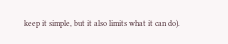keep it simple, but it also limits what it can do).